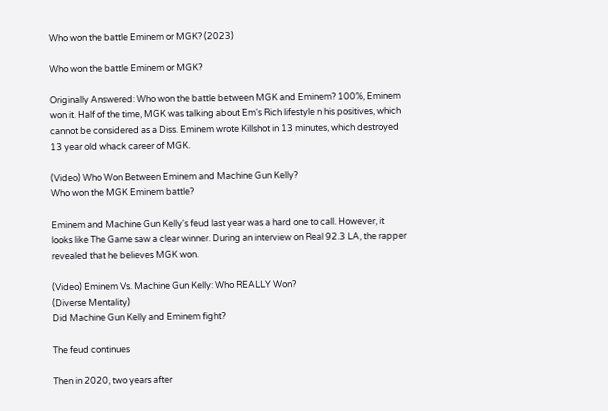Who won the battle Eminem or MGK? (2023)

Who won the battle Eminem or MGK?

Originally Answered: Who won the battle between MGK and Eminem? 100%, Eminem won it. Half of the time, MGK was talking about Em's Rich lifestyle n his positives, which cannot be considered as a Diss. Eminem wrote Killshot in 13 minutes, which destroyed 13 year old whack career of MGK.

(Video) Who Won Between Eminem and Machine Gun Kelly?
Who won the MGK Eminem battle?

Eminem and Machine Gun Kelly's feud last year was a hard one to call. However, it looks like The Game saw a clear winner. During an interview on Real 92.3 LA, the rapper revealed that he believes MGK won.

(Video) Eminem Vs. Machine Gun Kelly: Who REALLY Won?
(Diverse Mentality)
Did Machine Gun Kelly and Eminem fight?

The feud continues

Then in 2020, two years after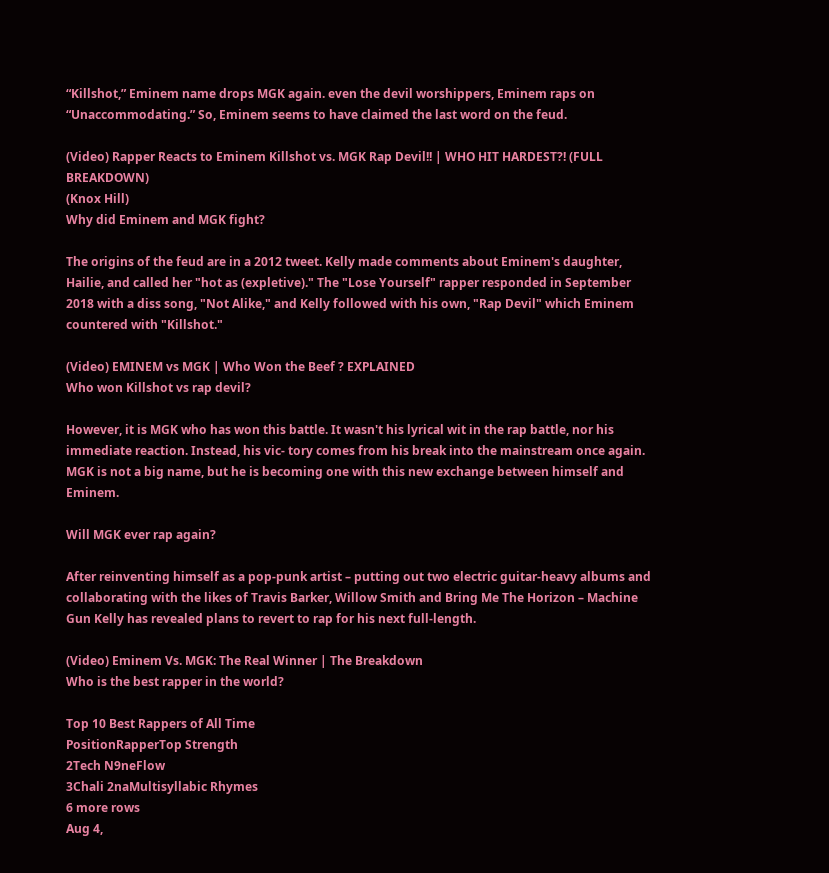“Killshot,” Eminem name drops MGK again. even the devil worshippers, Eminem raps on “Unaccommodating.” So, Eminem seems to have claimed the last word on the feud.

(Video) Rapper Reacts to Eminem Killshot vs. MGK Rap Devil!! | WHO HIT HARDEST?! (FULL BREAKDOWN)
(Knox Hill)
Why did Eminem and MGK fight?

The origins of the feud are in a 2012 tweet. Kelly made comments about Eminem's daughter, Hailie, and called her "hot as (expletive)." The "Lose Yourself" rapper responded in September 2018 with a diss song, "Not Alike," and Kelly followed with his own, "Rap Devil" which Eminem countered with "Killshot."

(Video) EMINEM vs MGK | Who Won the Beef ? EXPLAINED
Who won Killshot vs rap devil?

However, it is MGK who has won this battle. It wasn't his lyrical wit in the rap battle, nor his immediate reaction. Instead, his vic- tory comes from his break into the mainstream once again. MGK is not a big name, but he is becoming one with this new exchange between himself and Eminem.

Will MGK ever rap again?

After reinventing himself as a pop-punk artist – putting out two electric guitar-heavy albums and collaborating with the likes of Travis Barker, Willow Smith and Bring Me The Horizon – Machine Gun Kelly has revealed plans to revert to rap for his next full-length.

(Video) Eminem Vs. MGK: The Real Winner | The Breakdown
Who is the best rapper in the world?

Top 10 Best Rappers of All Time
PositionRapperTop Strength
2Tech N9neFlow
3Chali 2naMultisyllabic Rhymes
6 more rows
Aug 4,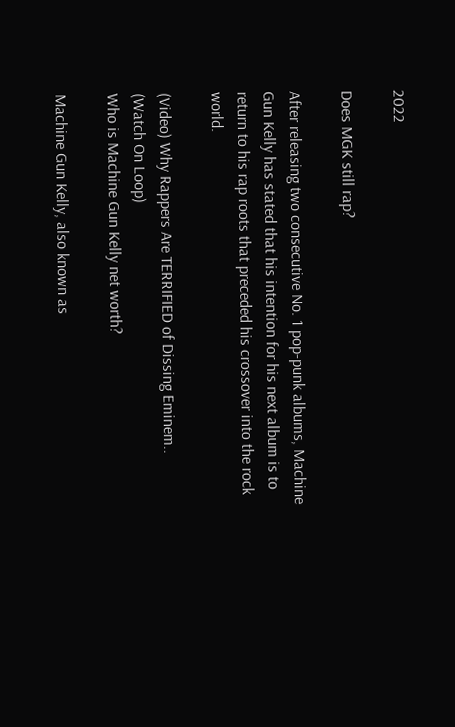2022

Does MGK still rap?

After releasing two consecutive No. 1 pop-punk albums, Machine Gun Kelly has stated that his intention for his next album is to return to his rap roots that preceded his crossover into the rock world.

(Video) Why Rappers Are TERRIFIED of Dissing Eminem..
(Watch On Loop)
Who is Machine Gun Kelly net worth?

Machine Gun Kelly, also known as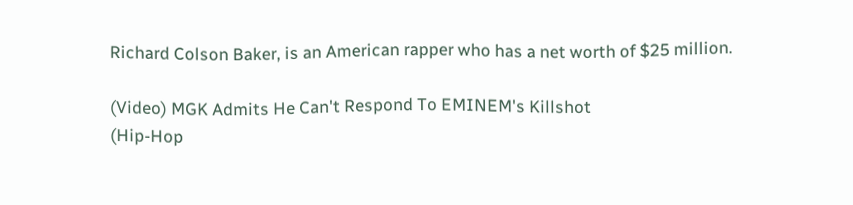Richard Colson Baker, is an American rapper who has a net worth of $25 million.

(Video) MGK Admits He Can't Respond To EMINEM's Killshot
(Hip-Hop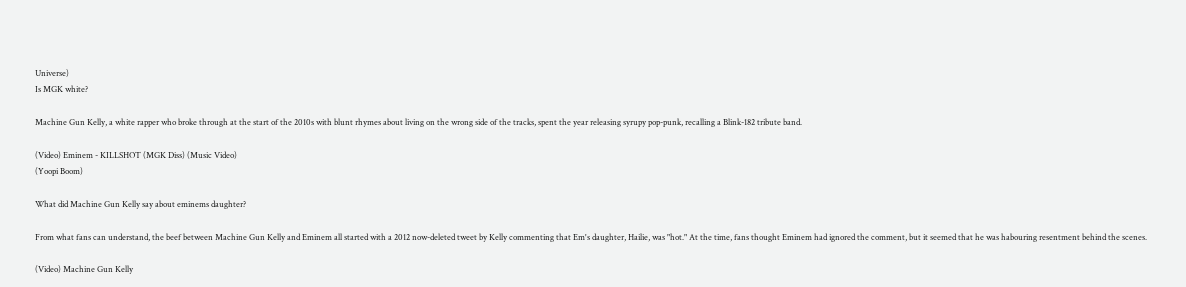Universe)
Is MGK white?

Machine Gun Kelly, a white rapper who broke through at the start of the 2010s with blunt rhymes about living on the wrong side of the tracks, spent the year releasing syrupy pop-punk, recalling a Blink-182 tribute band.

(Video) Eminem - KILLSHOT (MGK Diss) (Music Video)
(Yoopi Boom)

What did Machine Gun Kelly say about eminems daughter?

From what fans can understand, the beef between Machine Gun Kelly and Eminem all started with a 2012 now-deleted tweet by Kelly commenting that Em's daughter, Hailie, was "hot." At the time, fans thought Eminem had ignored the comment, but it seemed that he was habouring resentment behind the scenes.

(Video) Machine Gun Kelly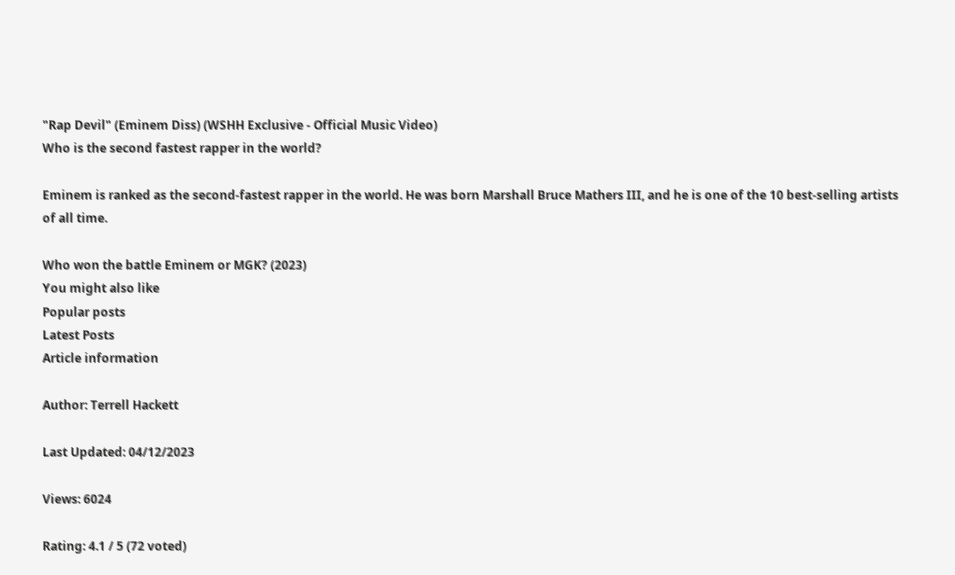"Rap Devil" (Eminem Diss) (WSHH Exclusive - Official Music Video)
Who is the second fastest rapper in the world?

Eminem is ranked as the second-fastest rapper in the world. He was born Marshall Bruce Mathers III, and he is one of the 10 best-selling artists of all time.

Who won the battle Eminem or MGK? (2023)
You might also like
Popular posts
Latest Posts
Article information

Author: Terrell Hackett

Last Updated: 04/12/2023

Views: 6024

Rating: 4.1 / 5 (72 voted)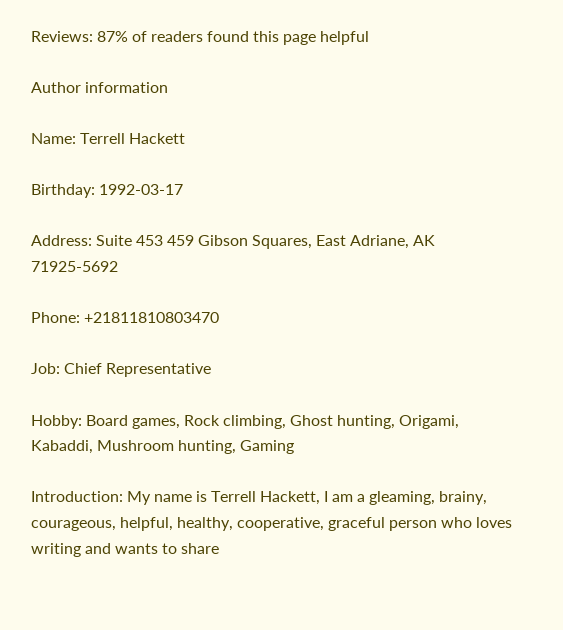Reviews: 87% of readers found this page helpful

Author information

Name: Terrell Hackett

Birthday: 1992-03-17

Address: Suite 453 459 Gibson Squares, East Adriane, AK 71925-5692

Phone: +21811810803470

Job: Chief Representative

Hobby: Board games, Rock climbing, Ghost hunting, Origami, Kabaddi, Mushroom hunting, Gaming

Introduction: My name is Terrell Hackett, I am a gleaming, brainy, courageous, helpful, healthy, cooperative, graceful person who loves writing and wants to share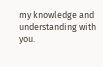my knowledge and understanding with you.